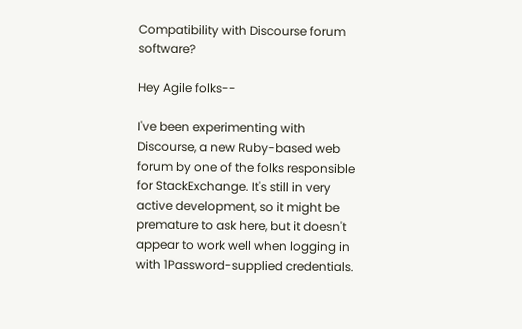Compatibility with Discourse forum software?

Hey Agile folks--

I've been experimenting with Discourse, a new Ruby-based web forum by one of the folks responsible for StackExchange. It's still in very active development, so it might be premature to ask here, but it doesn't appear to work well when logging in with 1Password-supplied credentials.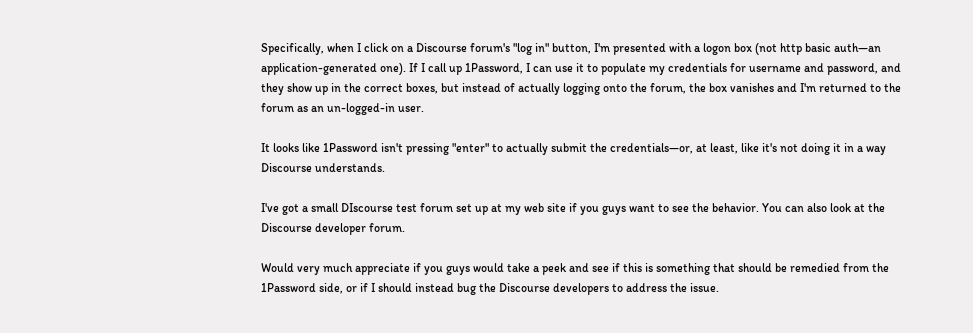Specifically, when I click on a Discourse forum's "log in" button, I'm presented with a logon box (not http basic auth—an application-generated one). If I call up 1Password, I can use it to populate my credentials for username and password, and they show up in the correct boxes, but instead of actually logging onto the forum, the box vanishes and I'm returned to the forum as an un-logged-in user.

It looks like 1Password isn't pressing "enter" to actually submit the credentials—or, at least, like it's not doing it in a way Discourse understands.

I've got a small DIscourse test forum set up at my web site if you guys want to see the behavior. You can also look at the Discourse developer forum.

Would very much appreciate if you guys would take a peek and see if this is something that should be remedied from the 1Password side, or if I should instead bug the Discourse developers to address the issue.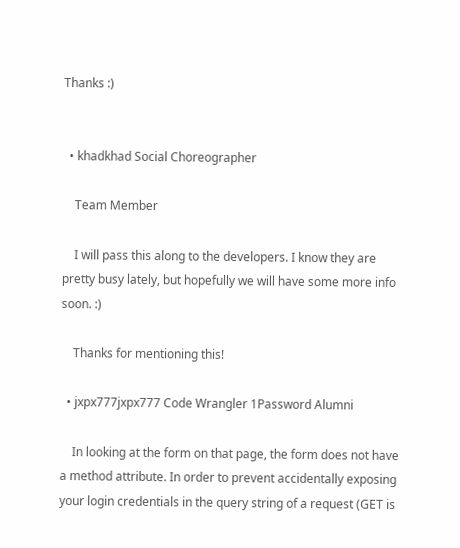Thanks :)


  • khadkhad Social Choreographer

    Team Member

    I will pass this along to the developers. I know they are pretty busy lately, but hopefully we will have some more info soon. :)

    Thanks for mentioning this!

  • jxpx777jxpx777 Code Wrangler 1Password Alumni

    In looking at the form on that page, the form does not have a method attribute. In order to prevent accidentally exposing your login credentials in the query string of a request (GET is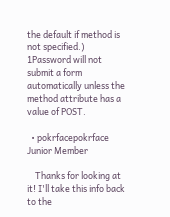the default if method is not specified.) 1Password will not submit a form automatically unless the method attribute has a value of POST.

  • pokrfacepokrface Junior Member

    Thanks for looking at it! I'll take this info back to the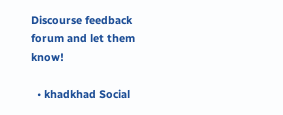Discourse feedback forum and let them know!

  • khadkhad Social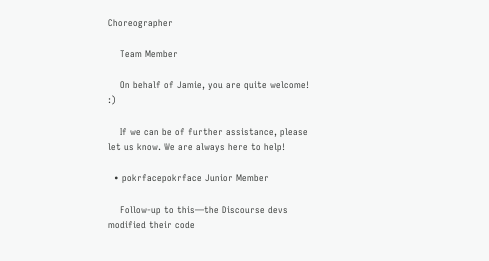Choreographer

    Team Member

    On behalf of Jamie, you are quite welcome! :)

    If we can be of further assistance, please let us know. We are always here to help!

  • pokrfacepokrface Junior Member

    Follow-up to this—the Discourse devs modified their code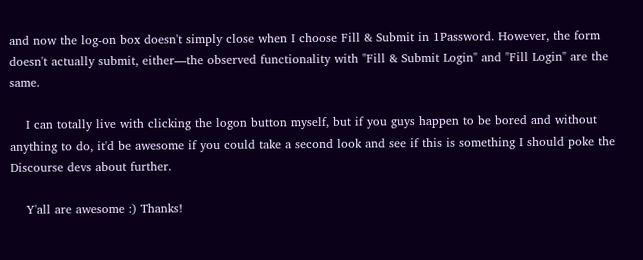and now the log-on box doesn't simply close when I choose Fill & Submit in 1Password. However, the form doesn't actually submit, either—the observed functionality with "Fill & Submit Login" and "Fill Login" are the same.

    I can totally live with clicking the logon button myself, but if you guys happen to be bored and without anything to do, it'd be awesome if you could take a second look and see if this is something I should poke the Discourse devs about further.

    Y'all are awesome :) Thanks!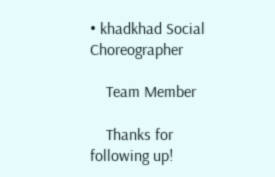• khadkhad Social Choreographer

    Team Member

    Thanks for following up!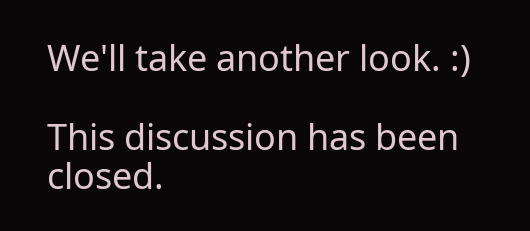We'll take another look. :)

This discussion has been closed.